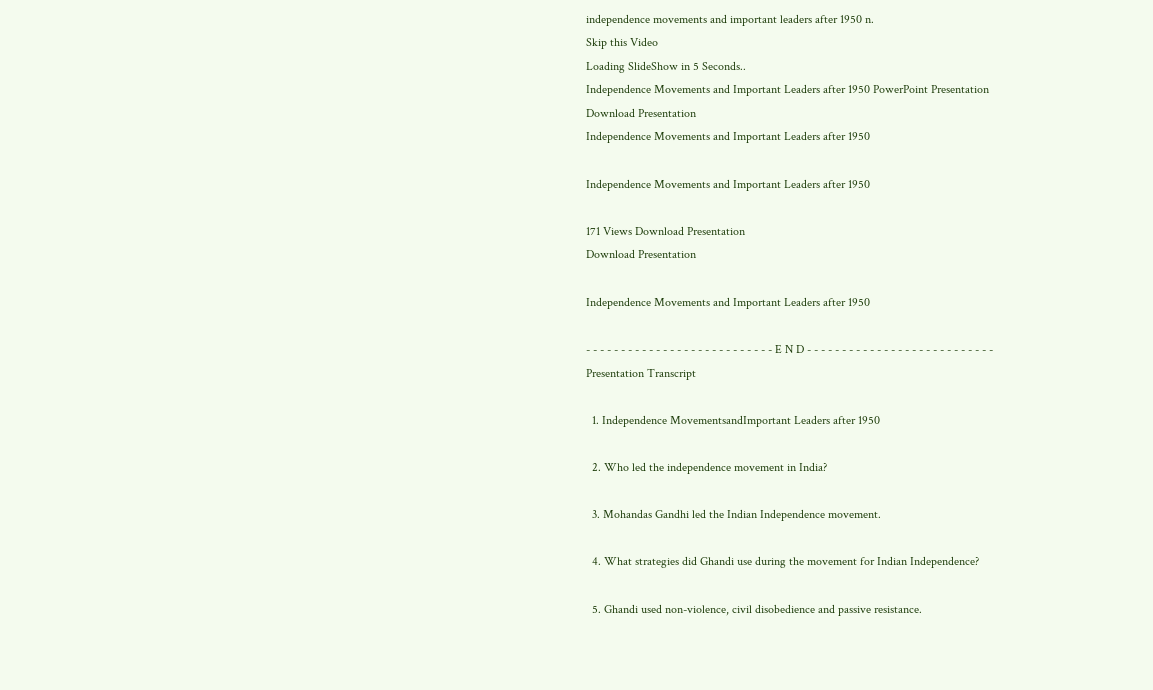independence movements and important leaders after 1950 n.
Skip this Video
Loading SlideShow in 5 Seconds..
Independence Movements and Important Leaders after 1950 PowerPoint Presentation
Download Presentation
Independence Movements and Important Leaders after 1950

Independence Movements and Important Leaders after 1950

171 Views Download Presentation
Download Presentation

Independence Movements and Important Leaders after 1950

- - - - - - - - - - - - - - - - - - - - - - - - - - - E N D - - - - - - - - - - - - - - - - - - - - - - - - - - -
Presentation Transcript

  1. Independence MovementsandImportant Leaders after 1950

  2. Who led the independence movement in India?

  3. Mohandas Gandhi led the Indian Independence movement.

  4. What strategies did Ghandi use during the movement for Indian Independence?

  5. Ghandi used non-violence, civil disobedience and passive resistance.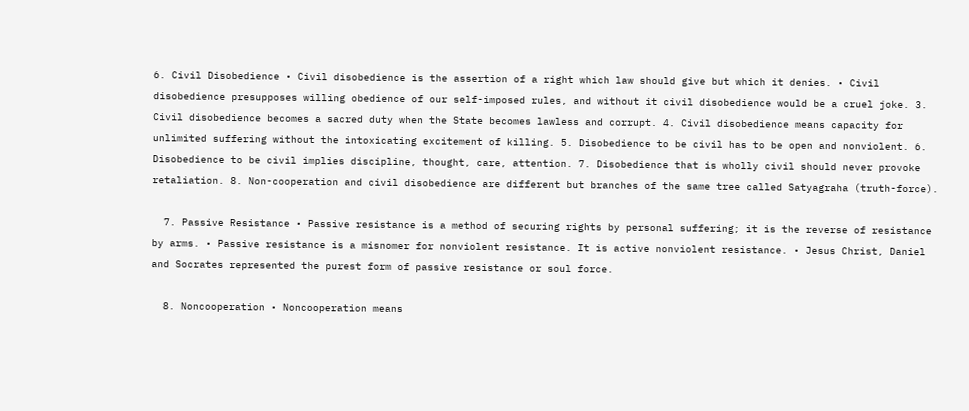6. Civil Disobedience • Civil disobedience is the assertion of a right which law should give but which it denies. • Civil disobedience presupposes willing obedience of our self-imposed rules, and without it civil disobedience would be a cruel joke. 3. Civil disobedience becomes a sacred duty when the State becomes lawless and corrupt. 4. Civil disobedience means capacity for unlimited suffering without the intoxicating excitement of killing. 5. Disobedience to be civil has to be open and nonviolent. 6. Disobedience to be civil implies discipline, thought, care, attention. 7. Disobedience that is wholly civil should never provoke retaliation. 8. Non-cooperation and civil disobedience are different but branches of the same tree called Satyagraha (truth-force).

  7. Passive Resistance • Passive resistance is a method of securing rights by personal suffering; it is the reverse of resistance by arms. • Passive resistance is a misnomer for nonviolent resistance. It is active nonviolent resistance. • Jesus Christ, Daniel and Socrates represented the purest form of passive resistance or soul force.

  8. Noncooperation • Noncooperation means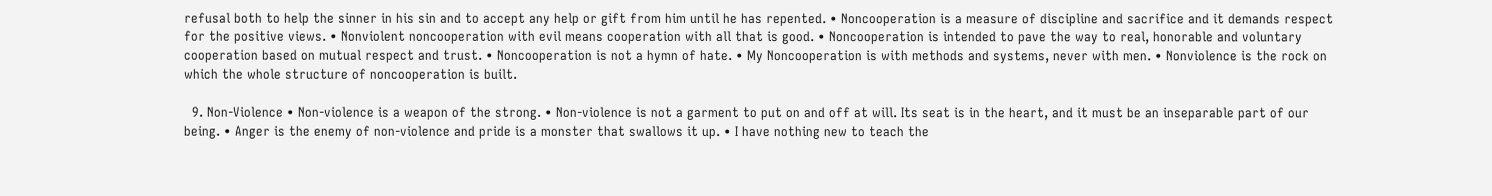refusal both to help the sinner in his sin and to accept any help or gift from him until he has repented. • Noncooperation is a measure of discipline and sacrifice and it demands respect for the positive views. • Nonviolent noncooperation with evil means cooperation with all that is good. • Noncooperation is intended to pave the way to real, honorable and voluntary cooperation based on mutual respect and trust. • Noncooperation is not a hymn of hate. • My Noncooperation is with methods and systems, never with men. • Nonviolence is the rock on which the whole structure of noncooperation is built.

  9. Non-Violence • Non-violence is a weapon of the strong. • Non-violence is not a garment to put on and off at will. Its seat is in the heart, and it must be an inseparable part of our being. • Anger is the enemy of non-violence and pride is a monster that swallows it up. • I have nothing new to teach the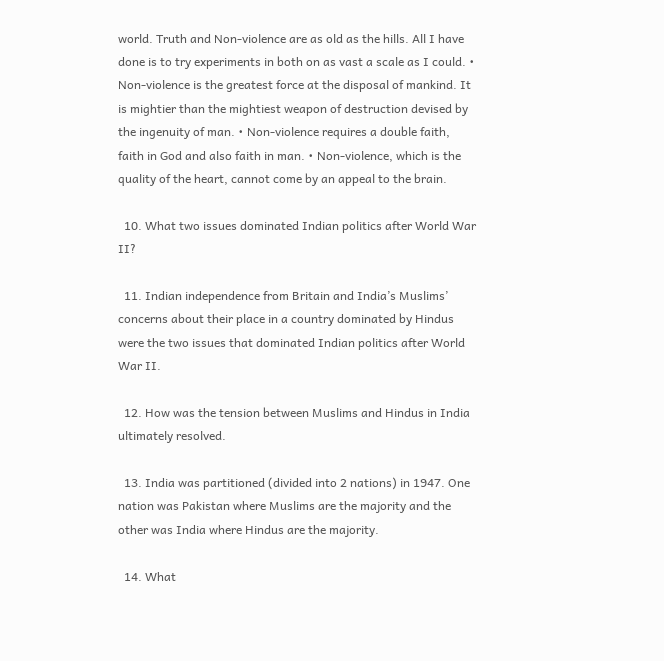world. Truth and Non-violence are as old as the hills. All I have done is to try experiments in both on as vast a scale as I could. • Non-violence is the greatest force at the disposal of mankind. It is mightier than the mightiest weapon of destruction devised by the ingenuity of man. • Non-violence requires a double faith, faith in God and also faith in man. • Non-violence, which is the quality of the heart, cannot come by an appeal to the brain.

  10. What two issues dominated Indian politics after World War II?

  11. Indian independence from Britain and India’s Muslims’ concerns about their place in a country dominated by Hindus were the two issues that dominated Indian politics after World War II.

  12. How was the tension between Muslims and Hindus in India ultimately resolved.

  13. India was partitioned (divided into 2 nations) in 1947. One nation was Pakistan where Muslims are the majority and the other was India where Hindus are the majority.

  14. What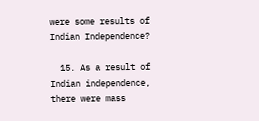were some results of Indian Independence?

  15. As a result of Indian independence, there were mass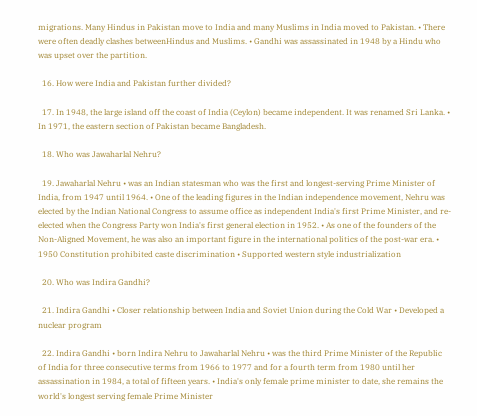migrations. Many Hindus in Pakistan move to India and many Muslims in India moved to Pakistan. • There were often deadly clashes betweenHindus and Muslims. • Gandhi was assassinated in 1948 by a Hindu who was upset over the partition.

  16. How were India and Pakistan further divided?

  17. In 1948, the large island off the coast of India (Ceylon) became independent. It was renamed Sri Lanka. • In 1971, the eastern section of Pakistan became Bangladesh.

  18. Who was Jawaharlal Nehru?

  19. Jawaharlal Nehru • was an Indian statesman who was the first and longest-serving Prime Minister of India, from 1947 until 1964. • One of the leading figures in the Indian independence movement, Nehru was elected by the Indian National Congress to assume office as independent India's first Prime Minister, and re-elected when the Congress Party won India's first general election in 1952. • As one of the founders of the Non-Aligned Movement, he was also an important figure in the international politics of the post-war era. • 1950 Constitution prohibited caste discrimination • Supported western style industrialization

  20. Who was Indira Gandhi?

  21. Indira Gandhi • Closer relationship between India and Soviet Union during the Cold War • Developed a nuclear program

  22. Indira Gandhi • born Indira Nehru to Jawaharlal Nehru • was the third Prime Minister of the Republic of India for three consecutive terms from 1966 to 1977 and for a fourth term from 1980 until her assassination in 1984, a total of fifteen years. • India's only female prime minister to date, she remains the world's longest serving female Prime Minister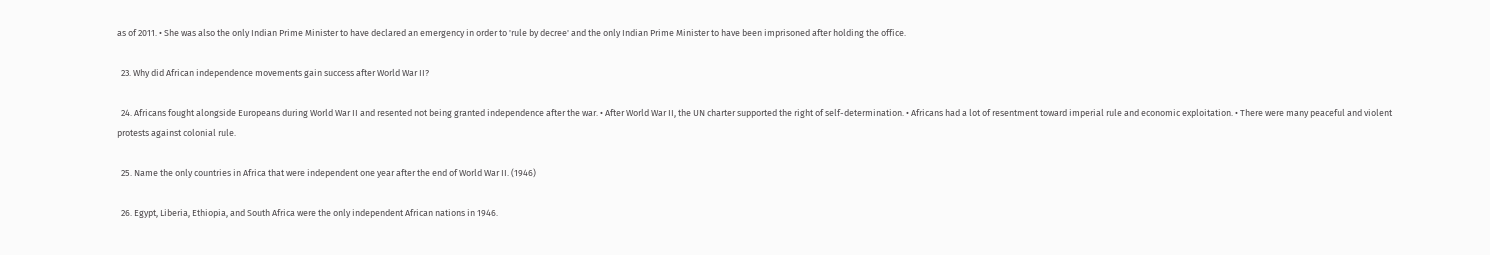as of 2011. • She was also the only Indian Prime Minister to have declared an emergency in order to 'rule by decree' and the only Indian Prime Minister to have been imprisoned after holding the office.

  23. Why did African independence movements gain success after World War II?

  24. Africans fought alongside Europeans during World War II and resented not being granted independence after the war. • After World War II, the UN charter supported the right of self-determination. • Africans had a lot of resentment toward imperial rule and economic exploitation. • There were many peaceful and violent protests against colonial rule.

  25. Name the only countries in Africa that were independent one year after the end of World War II. (1946)

  26. Egypt, Liberia, Ethiopia, and South Africa were the only independent African nations in 1946.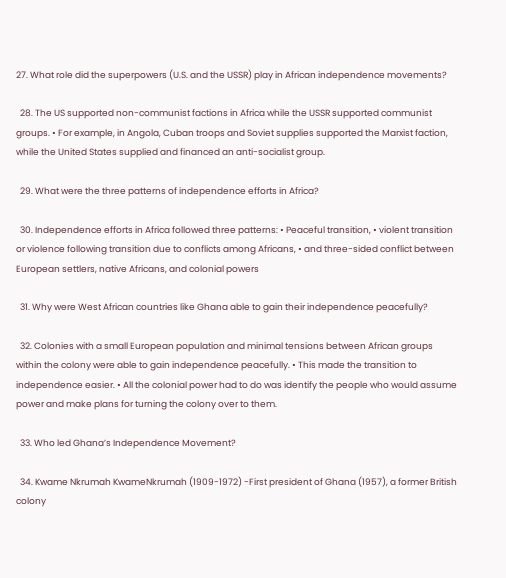27. What role did the superpowers (U.S. and the USSR) play in African independence movements?

  28. The US supported non-communist factions in Africa while the USSR supported communist groups. • For example, in Angola, Cuban troops and Soviet supplies supported the Marxist faction, while the United States supplied and financed an anti-socialist group.

  29. What were the three patterns of independence efforts in Africa?

  30. Independence efforts in Africa followed three patterns: • Peaceful transition, • violent transition or violence following transition due to conflicts among Africans, • and three-sided conflict between European settlers, native Africans, and colonial powers

  31. Why were West African countries like Ghana able to gain their independence peacefully?

  32. Colonies with a small European population and minimal tensions between African groups within the colony were able to gain independence peacefully. • This made the transition to independence easier. • All the colonial power had to do was identify the people who would assume power and make plans for turning the colony over to them.

  33. Who led Ghana’s Independence Movement?

  34. Kwame Nkrumah KwameNkrumah (1909-1972) -First president of Ghana (1957), a former British colony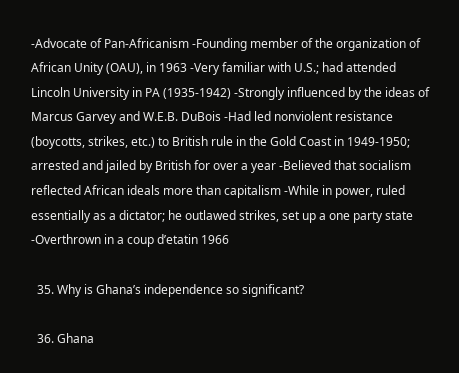-Advocate of Pan-Africanism -Founding member of the organization of African Unity (OAU), in 1963 -Very familiar with U.S.; had attended Lincoln University in PA (1935-1942) -Strongly influenced by the ideas of Marcus Garvey and W.E.B. DuBois -Had led nonviolent resistance (boycotts, strikes, etc.) to British rule in the Gold Coast in 1949-1950; arrested and jailed by British for over a year -Believed that socialism reflected African ideals more than capitalism -While in power, ruled essentially as a dictator; he outlawed strikes, set up a one party state -Overthrown in a coup d’etatin 1966

  35. Why is Ghana’s independence so significant?

  36. Ghana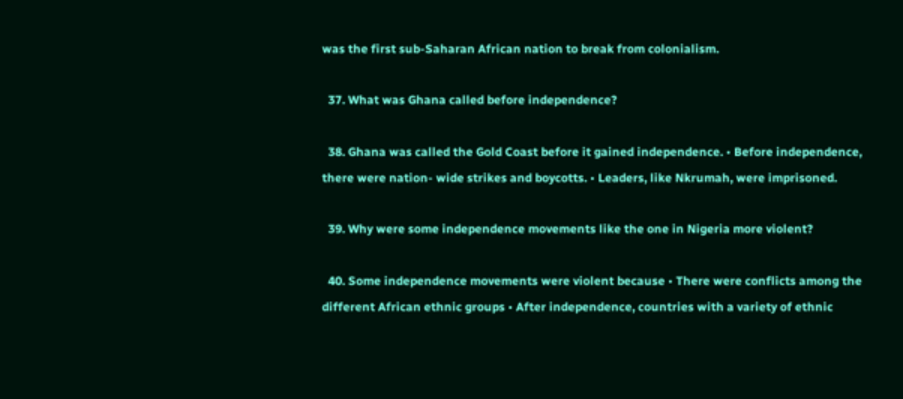was the first sub-Saharan African nation to break from colonialism.

  37. What was Ghana called before independence?

  38. Ghana was called the Gold Coast before it gained independence. • Before independence, there were nation- wide strikes and boycotts. • Leaders, like Nkrumah, were imprisoned.

  39. Why were some independence movements like the one in Nigeria more violent?

  40. Some independence movements were violent because • There were conflicts among the different African ethnic groups • After independence, countries with a variety of ethnic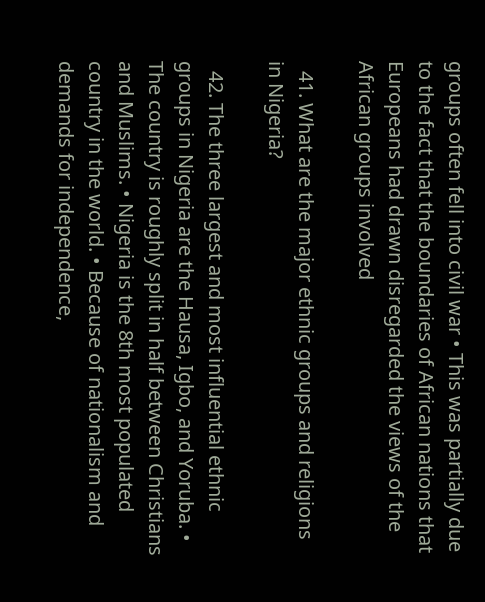groups often fell into civil war • This was partially due to the fact that the boundaries of African nations that Europeans had drawn disregarded the views of the African groups involved

  41. What are the major ethnic groups and religions in Nigeria?

  42. The three largest and most influential ethnic groups in Nigeria are the Hausa, Igbo, and Yoruba. • The country is roughly split in half between Christians and Muslims. • Nigeria is the 8th most populated country in the world. • Because of nationalism and demands for independence,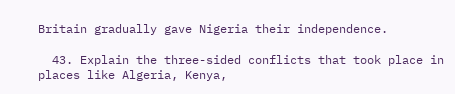Britain gradually gave Nigeria their independence.

  43. Explain the three-sided conflicts that took place in places like Algeria, Kenya,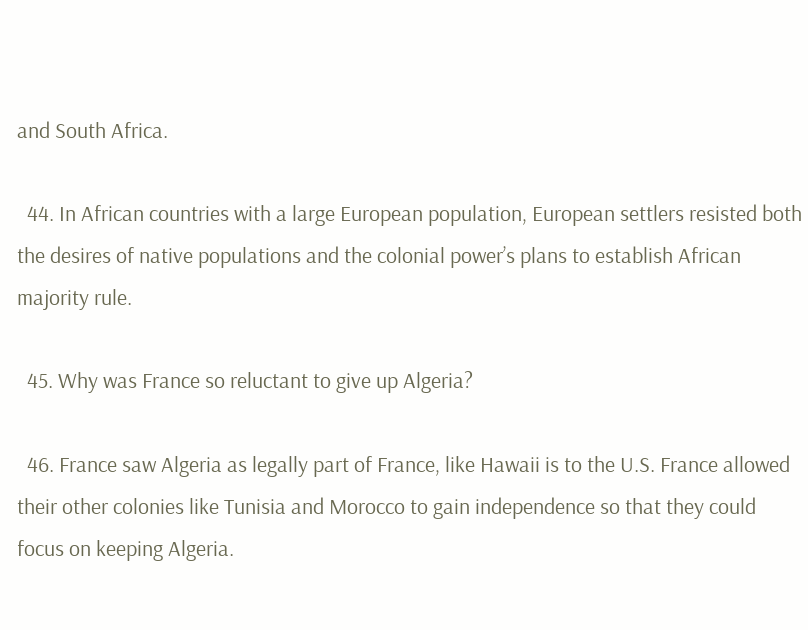and South Africa.

  44. In African countries with a large European population, European settlers resisted both the desires of native populations and the colonial power’s plans to establish African majority rule.

  45. Why was France so reluctant to give up Algeria?

  46. France saw Algeria as legally part of France, like Hawaii is to the U.S. France allowed their other colonies like Tunisia and Morocco to gain independence so that they could focus on keeping Algeria.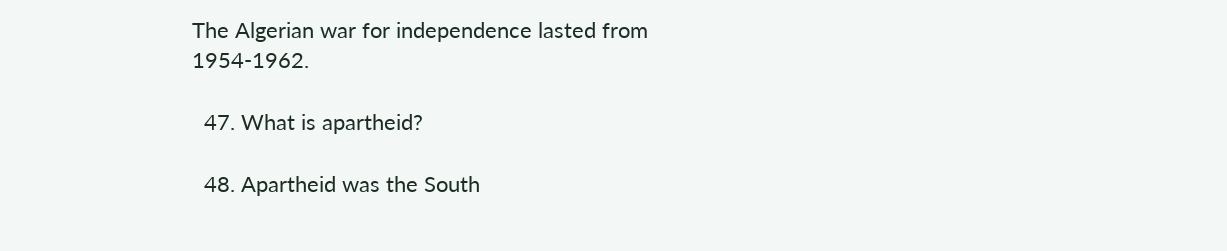The Algerian war for independence lasted from 1954-1962.

  47. What is apartheid?

  48. Apartheid was the South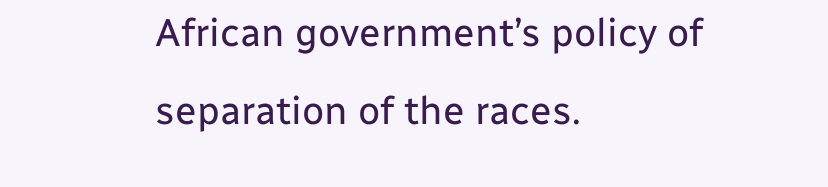African government’s policy of separation of the races.